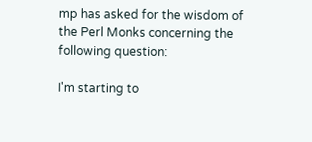mp has asked for the wisdom of the Perl Monks concerning the following question:

I'm starting to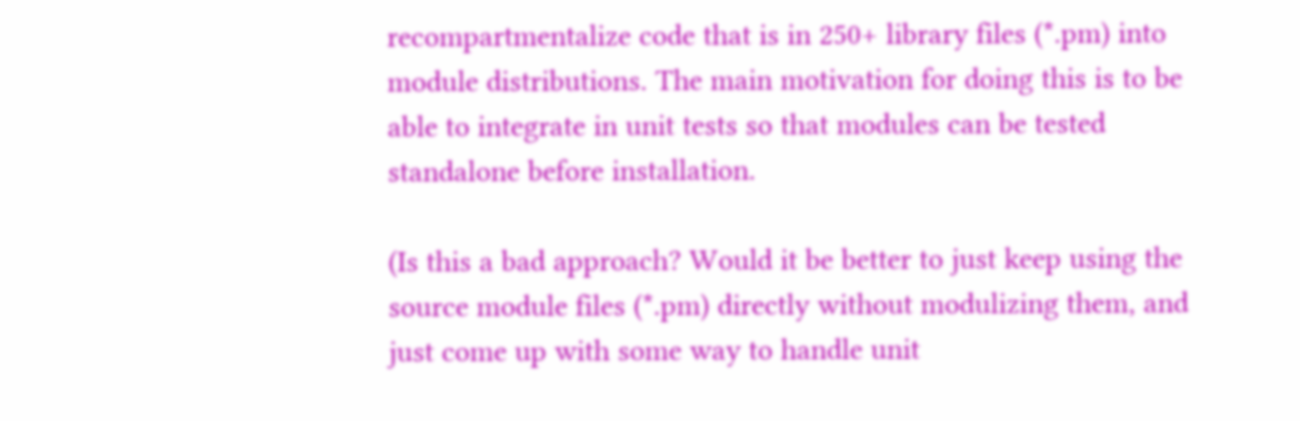recompartmentalize code that is in 250+ library files (*.pm) into module distributions. The main motivation for doing this is to be able to integrate in unit tests so that modules can be tested standalone before installation.

(Is this a bad approach? Would it be better to just keep using the source module files (*.pm) directly without modulizing them, and just come up with some way to handle unit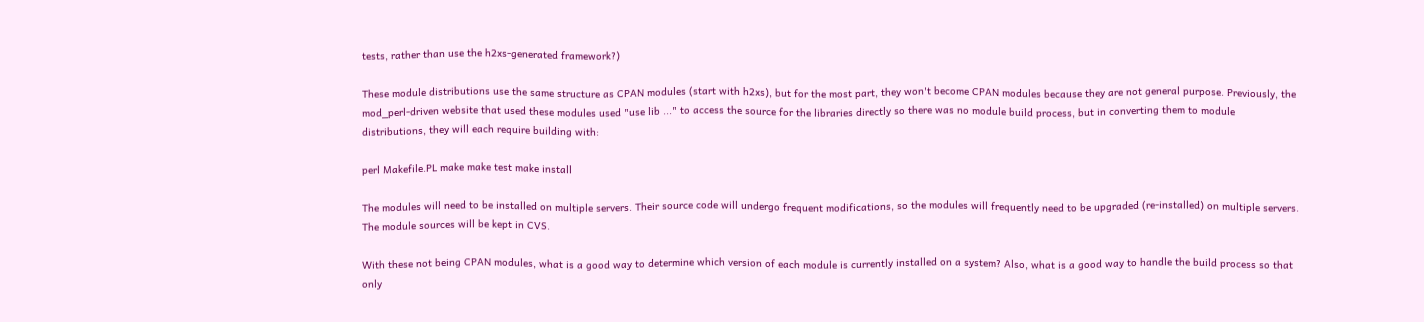tests, rather than use the h2xs-generated framework?)

These module distributions use the same structure as CPAN modules (start with h2xs), but for the most part, they won't become CPAN modules because they are not general purpose. Previously, the mod_perl-driven website that used these modules used "use lib ..." to access the source for the libraries directly so there was no module build process, but in converting them to module distributions, they will each require building with:

perl Makefile.PL make make test make install

The modules will need to be installed on multiple servers. Their source code will undergo frequent modifications, so the modules will frequently need to be upgraded (re-installed) on multiple servers. The module sources will be kept in CVS.

With these not being CPAN modules, what is a good way to determine which version of each module is currently installed on a system? Also, what is a good way to handle the build process so that only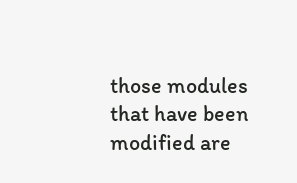those modules that have been modified are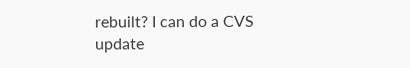rebuilt? I can do a CVS update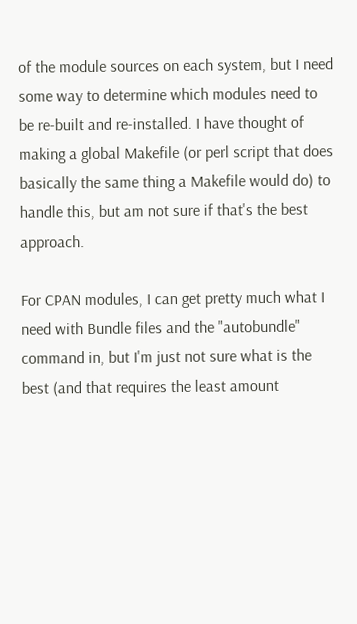of the module sources on each system, but I need some way to determine which modules need to be re-built and re-installed. I have thought of making a global Makefile (or perl script that does basically the same thing a Makefile would do) to handle this, but am not sure if that's the best approach.

For CPAN modules, I can get pretty much what I need with Bundle files and the "autobundle" command in, but I'm just not sure what is the best (and that requires the least amount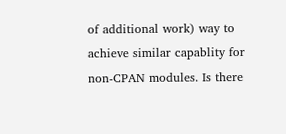of additional work) way to achieve similar capablity for non-CPAN modules. Is there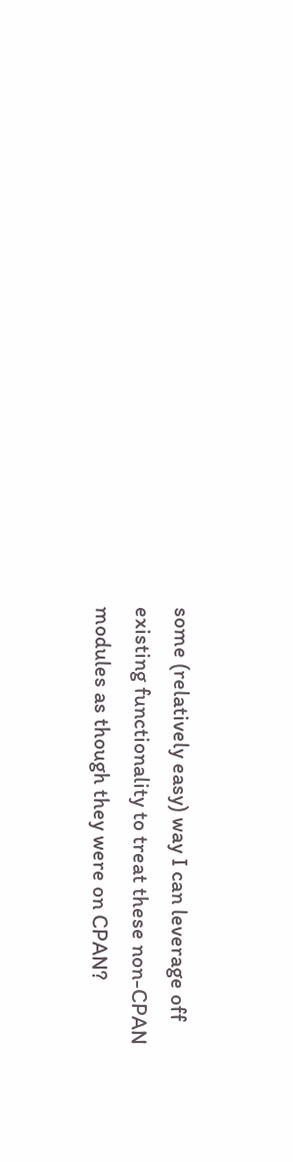some (relatively easy) way I can leverage off existing functionality to treat these non-CPAN modules as though they were on CPAN?